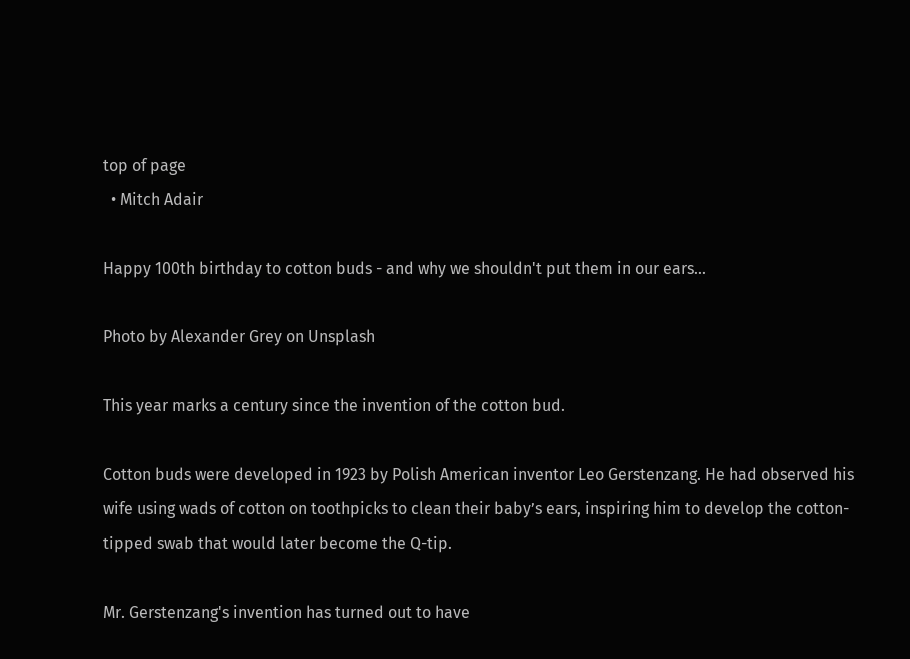top of page
  • Mitch Adair

Happy 100th birthday to cotton buds - and why we shouldn't put them in our ears...

Photo by Alexander Grey on Unsplash

This year marks a century since the invention of the cotton bud.

Cotton buds were developed in 1923 by Polish American inventor Leo Gerstenzang. He had observed his wife using wads of cotton on toothpicks to clean their baby’s ears, inspiring him to develop the cotton-tipped swab that would later become the Q-tip.

Mr. Gerstenzang's invention has turned out to have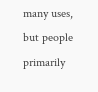many uses, but people primarily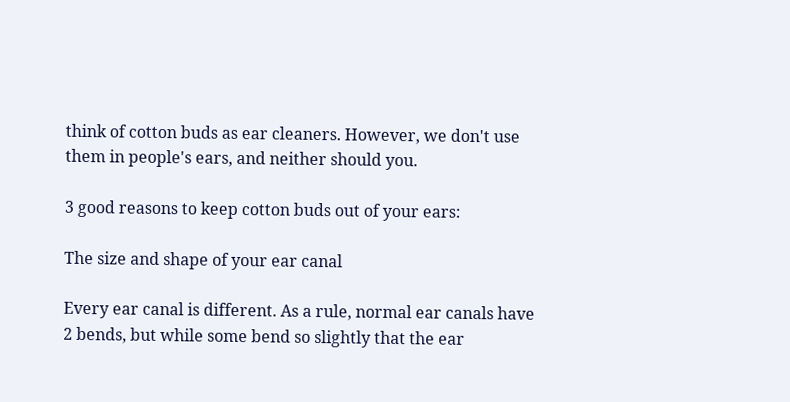think of cotton buds as ear cleaners. However, we don't use them in people's ears, and neither should you.

3 good reasons to keep cotton buds out of your ears:

The size and shape of your ear canal

Every ear canal is different. As a rule, normal ear canals have 2 bends, but while some bend so slightly that the ear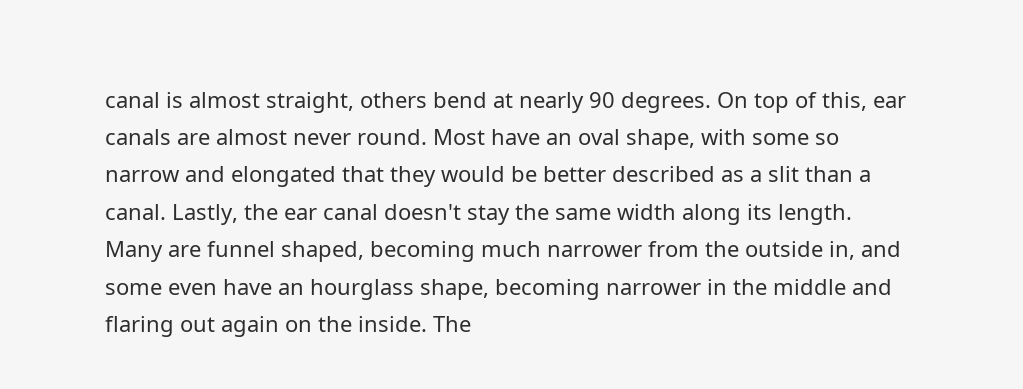canal is almost straight, others bend at nearly 90 degrees. On top of this, ear canals are almost never round. Most have an oval shape, with some so narrow and elongated that they would be better described as a slit than a canal. Lastly, the ear canal doesn't stay the same width along its length. Many are funnel shaped, becoming much narrower from the outside in, and some even have an hourglass shape, becoming narrower in the middle and flaring out again on the inside. The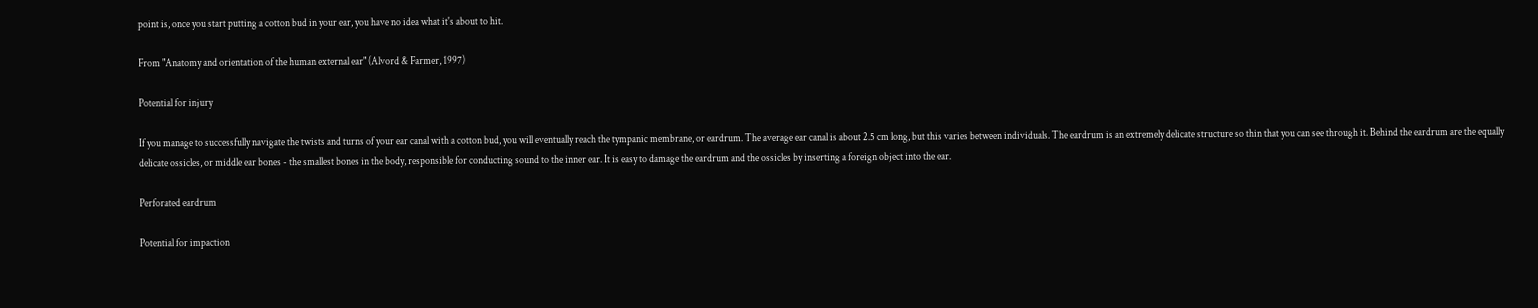point is, once you start putting a cotton bud in your ear, you have no idea what it's about to hit.

From "Anatomy and orientation of the human external ear" (Alvord & Farmer, 1997)

Potential for injury

If you manage to successfully navigate the twists and turns of your ear canal with a cotton bud, you will eventually reach the tympanic membrane, or eardrum. The average ear canal is about 2.5 cm long, but this varies between individuals. The eardrum is an extremely delicate structure so thin that you can see through it. Behind the eardrum are the equally delicate ossicles, or middle ear bones - the smallest bones in the body, responsible for conducting sound to the inner ear. It is easy to damage the eardrum and the ossicles by inserting a foreign object into the ear.

Perforated eardrum

Potential for impaction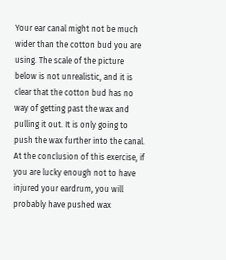Your ear canal might not be much wider than the cotton bud you are using. The scale of the picture below is not unrealistic, and it is clear that the cotton bud has no way of getting past the wax and pulling it out. It is only going to push the wax further into the canal. At the conclusion of this exercise, if you are lucky enough not to have injured your eardrum, you will probably have pushed wax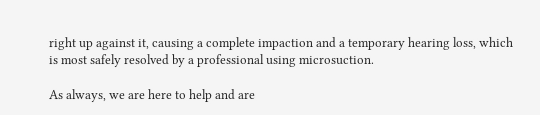right up against it, causing a complete impaction and a temporary hearing loss, which is most safely resolved by a professional using microsuction.

As always, we are here to help and are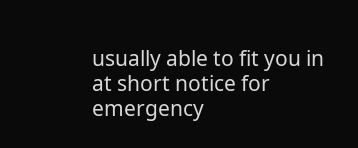usually able to fit you in at short notice for emergency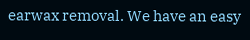earwax removal. We have an easy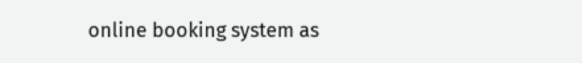online booking system as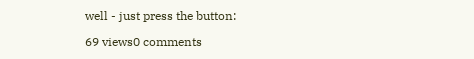well - just press the button:

69 views0 comments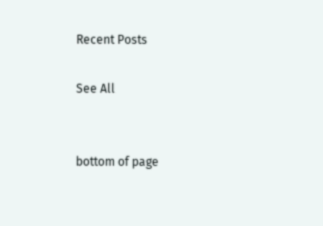Recent Posts

See All


bottom of page